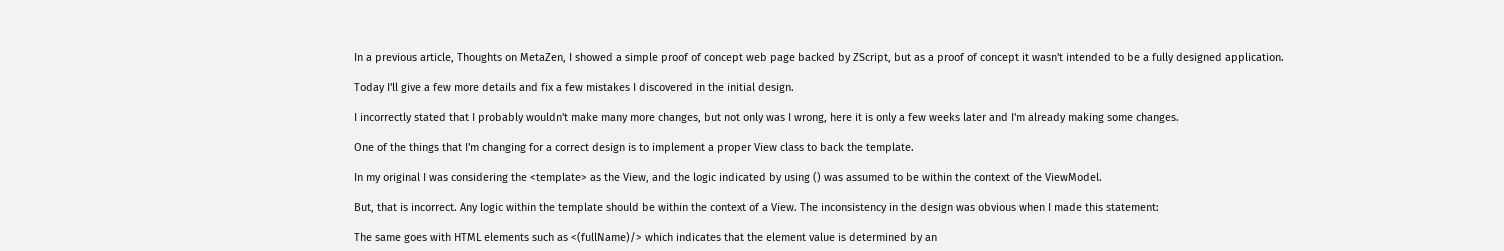In a previous article, Thoughts on MetaZen, I showed a simple proof of concept web page backed by ZScript, but as a proof of concept it wasn't intended to be a fully designed application.

Today I'll give a few more details and fix a few mistakes I discovered in the initial design.

I incorrectly stated that I probably wouldn't make many more changes, but not only was I wrong, here it is only a few weeks later and I'm already making some changes.

One of the things that I'm changing for a correct design is to implement a proper View class to back the template.

In my original I was considering the <template> as the View, and the logic indicated by using () was assumed to be within the context of the ViewModel.

But, that is incorrect. Any logic within the template should be within the context of a View. The inconsistency in the design was obvious when I made this statement:

The same goes with HTML elements such as <(fullName)/> which indicates that the element value is determined by an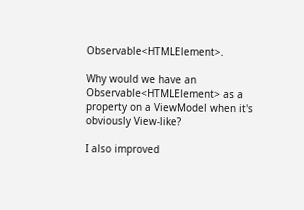Observable<HTMLElement>.

Why would we have an Observable<HTMLElement> as a property on a ViewModel when it's obviously View-like?

I also improved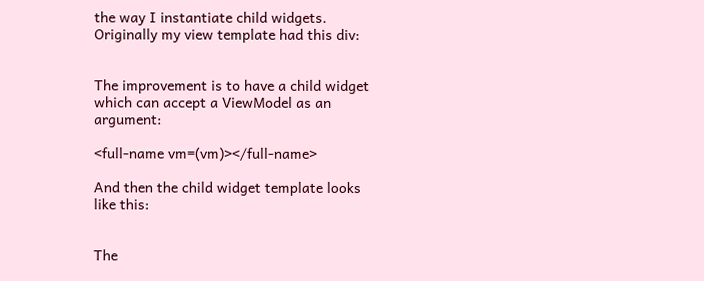the way I instantiate child widgets. Originally my view template had this div:


The improvement is to have a child widget which can accept a ViewModel as an argument:

<full-name vm=(vm)></full-name>

And then the child widget template looks like this:


The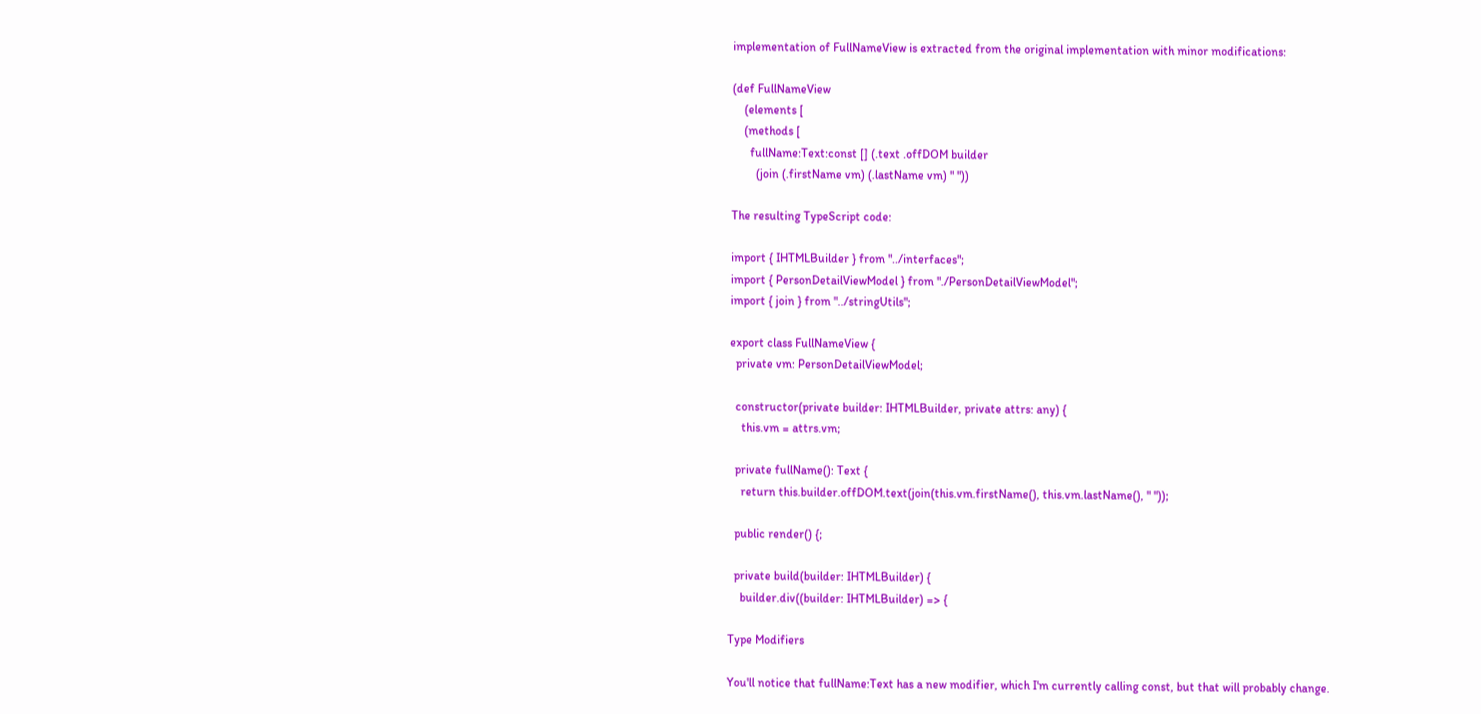implementation of FullNameView is extracted from the original implementation with minor modifications:

(def FullNameView
    (elements [
    (methods [
      fullName:Text:const [] (.text .offDOM builder
        (join (.firstName vm) (.lastName vm) " "))

The resulting TypeScript code:

import { IHTMLBuilder } from "../interfaces";
import { PersonDetailViewModel } from "./PersonDetailViewModel";
import { join } from "../stringUtils";

export class FullNameView {
  private vm: PersonDetailViewModel;

  constructor(private builder: IHTMLBuilder, private attrs: any) {
    this.vm = attrs.vm;

  private fullName(): Text {
    return this.builder.offDOM.text(join(this.vm.firstName(), this.vm.lastName(), " "));

  public render() {;

  private build(builder: IHTMLBuilder) {
    builder.div((builder: IHTMLBuilder) => {

Type Modifiers

You'll notice that fullName:Text has a new modifier, which I'm currently calling const, but that will probably change.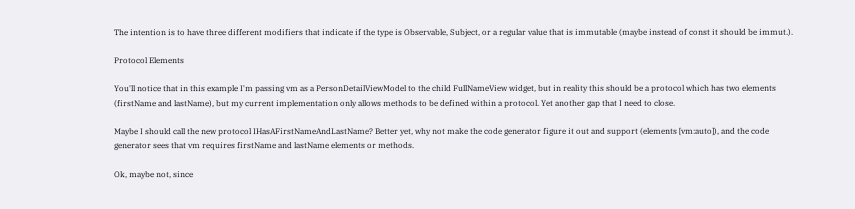The intention is to have three different modifiers that indicate if the type is Observable, Subject, or a regular value that is immutable (maybe instead of const it should be immut.).

Protocol Elements

You'll notice that in this example I'm passing vm as a PersonDetailViewModel to the child FullNameView widget, but in reality this should be a protocol which has two elements (firstName and lastName), but my current implementation only allows methods to be defined within a protocol. Yet another gap that I need to close.

Maybe I should call the new protocol IHasAFirstNameAndLastName? Better yet, why not make the code generator figure it out and support (elements [vm:auto]), and the code generator sees that vm requires firstName and lastName elements or methods.

Ok, maybe not, since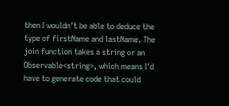then I wouldn't be able to deduce the type of firstName and lastName. The join function takes a string or an Observable<string>, which means I'd have to generate code that could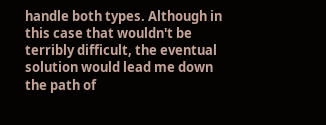handle both types. Although in this case that wouldn't be terribly difficult, the eventual solution would lead me down the path of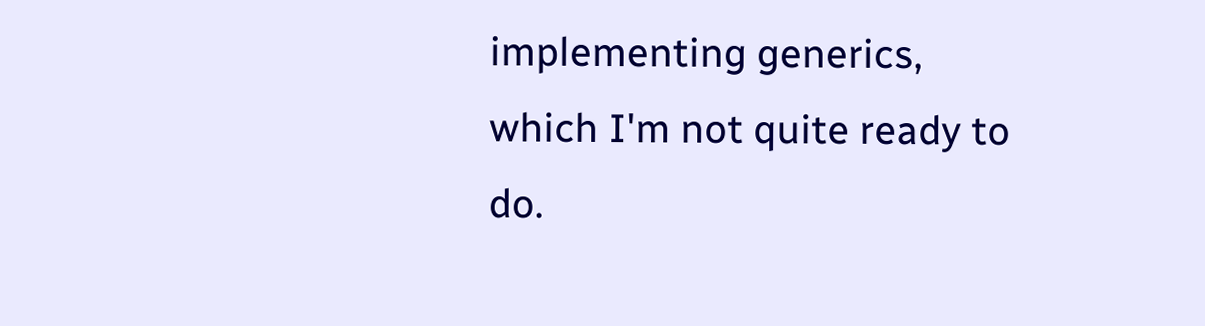implementing generics, which I'm not quite ready to do.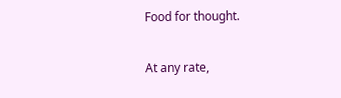Food for thought.

At any rate,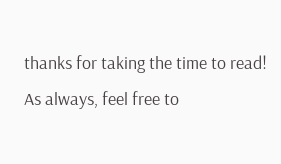thanks for taking the time to read! As always, feel free to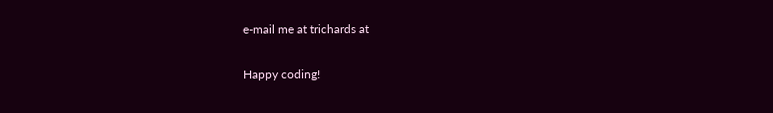e-mail me at trichards at

Happy coding!